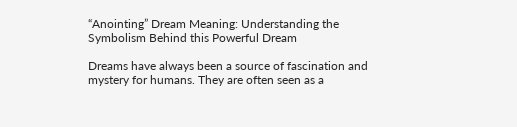“Anointing” Dream Meaning: Understanding the Symbolism Behind this Powerful Dream

Dreams have always been a source of fascination and mystery for humans. They are often seen as a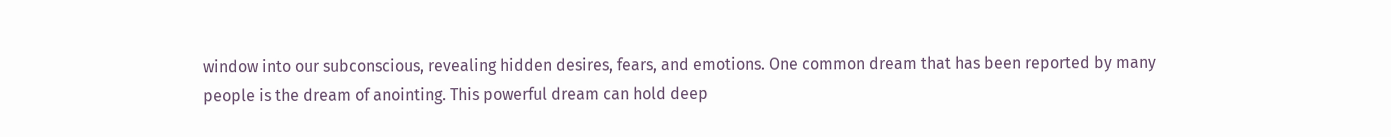window into our subconscious, revealing hidden desires, fears, and emotions. One common dream that has been reported by many people is the dream of anointing. This powerful dream can hold deep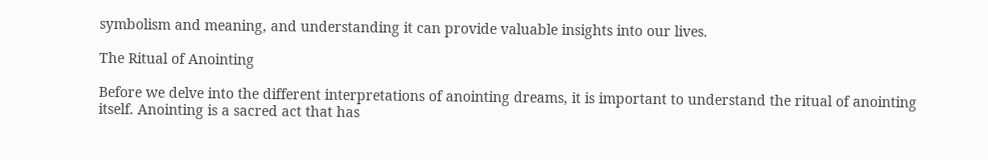symbolism and meaning, and understanding it can provide valuable insights into our lives.

The Ritual of Anointing

Before we delve into the different interpretations of anointing dreams, it is important to understand the ritual of anointing itself. Anointing is a sacred act that has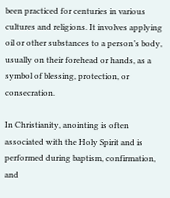been practiced for centuries in various cultures and religions. It involves applying oil or other substances to a person’s body, usually on their forehead or hands, as a symbol of blessing, protection, or consecration.

In Christianity, anointing is often associated with the Holy Spirit and is performed during baptism, confirmation, and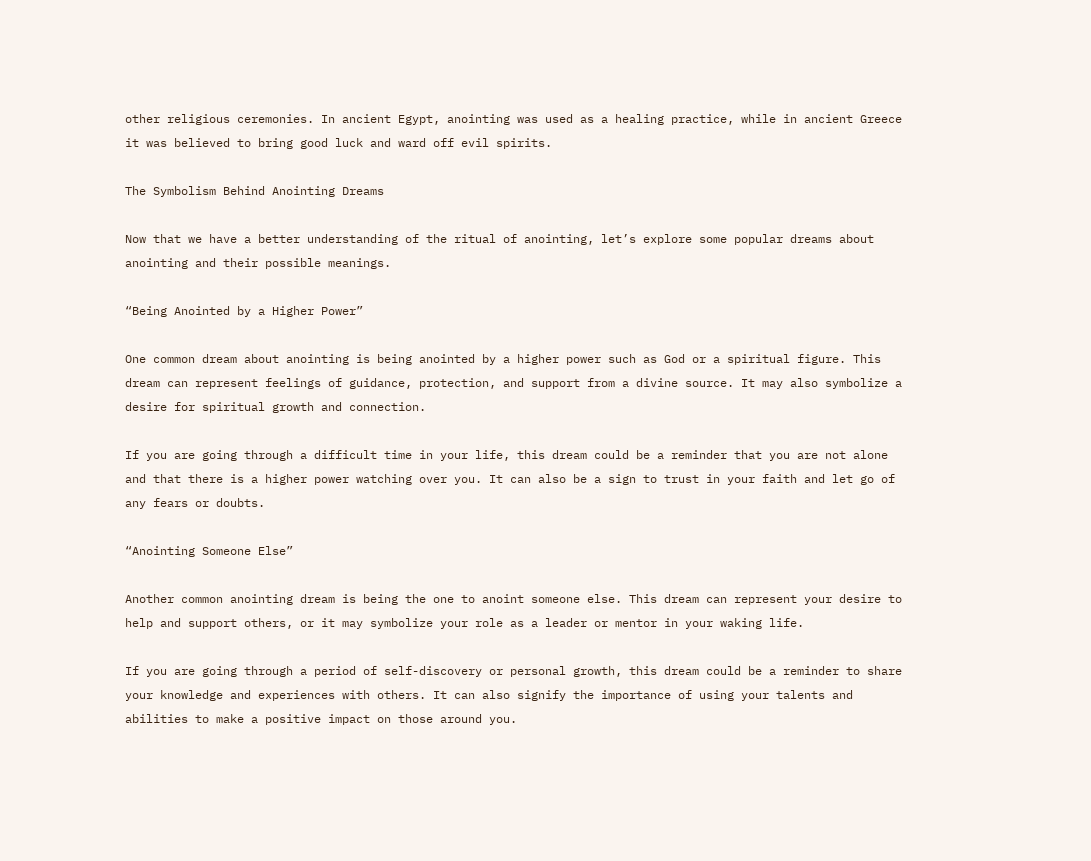other religious ceremonies. In ancient Egypt, anointing was used as a healing practice, while in ancient Greece it was believed to bring good luck and ward off evil spirits.

The Symbolism Behind Anointing Dreams

Now that we have a better understanding of the ritual of anointing, let’s explore some popular dreams about anointing and their possible meanings.

“Being Anointed by a Higher Power”

One common dream about anointing is being anointed by a higher power such as God or a spiritual figure. This dream can represent feelings of guidance, protection, and support from a divine source. It may also symbolize a desire for spiritual growth and connection.

If you are going through a difficult time in your life, this dream could be a reminder that you are not alone and that there is a higher power watching over you. It can also be a sign to trust in your faith and let go of any fears or doubts.

“Anointing Someone Else”

Another common anointing dream is being the one to anoint someone else. This dream can represent your desire to help and support others, or it may symbolize your role as a leader or mentor in your waking life.

If you are going through a period of self-discovery or personal growth, this dream could be a reminder to share your knowledge and experiences with others. It can also signify the importance of using your talents and abilities to make a positive impact on those around you.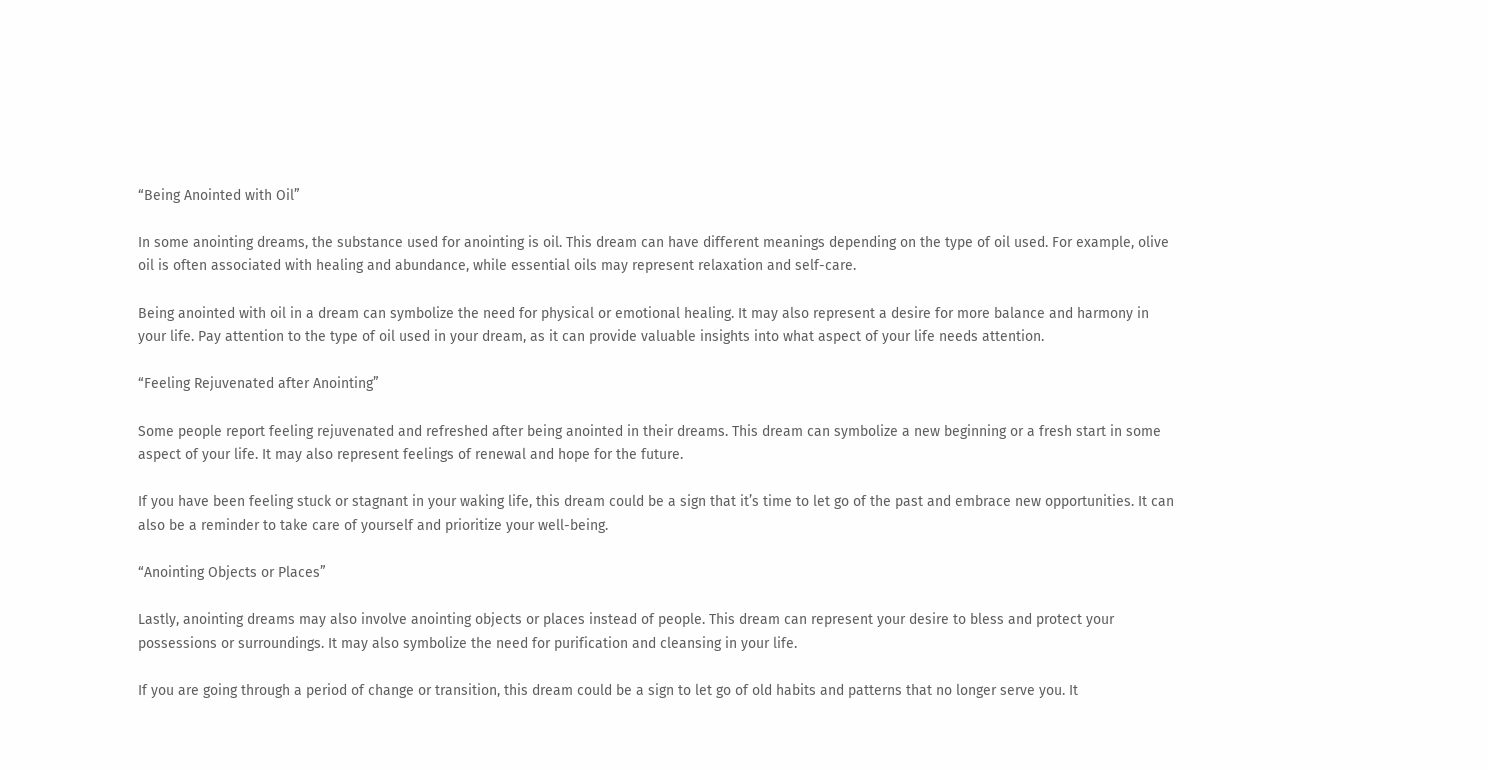“Being Anointed with Oil”

In some anointing dreams, the substance used for anointing is oil. This dream can have different meanings depending on the type of oil used. For example, olive oil is often associated with healing and abundance, while essential oils may represent relaxation and self-care.

Being anointed with oil in a dream can symbolize the need for physical or emotional healing. It may also represent a desire for more balance and harmony in your life. Pay attention to the type of oil used in your dream, as it can provide valuable insights into what aspect of your life needs attention.

“Feeling Rejuvenated after Anointing”

Some people report feeling rejuvenated and refreshed after being anointed in their dreams. This dream can symbolize a new beginning or a fresh start in some aspect of your life. It may also represent feelings of renewal and hope for the future.

If you have been feeling stuck or stagnant in your waking life, this dream could be a sign that it’s time to let go of the past and embrace new opportunities. It can also be a reminder to take care of yourself and prioritize your well-being.

“Anointing Objects or Places”

Lastly, anointing dreams may also involve anointing objects or places instead of people. This dream can represent your desire to bless and protect your possessions or surroundings. It may also symbolize the need for purification and cleansing in your life.

If you are going through a period of change or transition, this dream could be a sign to let go of old habits and patterns that no longer serve you. It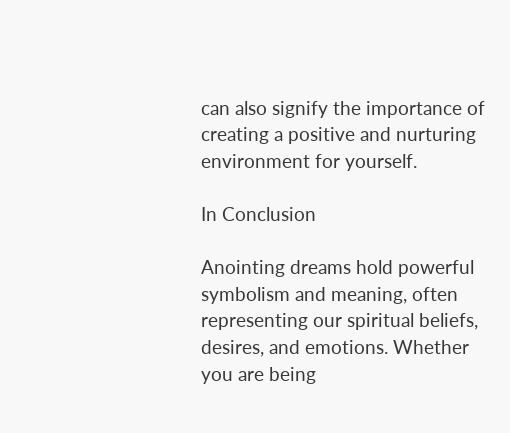can also signify the importance of creating a positive and nurturing environment for yourself.

In Conclusion

Anointing dreams hold powerful symbolism and meaning, often representing our spiritual beliefs, desires, and emotions. Whether you are being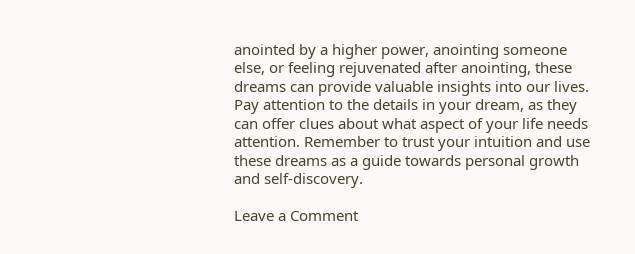anointed by a higher power, anointing someone else, or feeling rejuvenated after anointing, these dreams can provide valuable insights into our lives. Pay attention to the details in your dream, as they can offer clues about what aspect of your life needs attention. Remember to trust your intuition and use these dreams as a guide towards personal growth and self-discovery.

Leave a Comment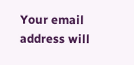Your email address will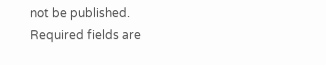not be published. Required fields are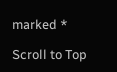marked *

Scroll to Top